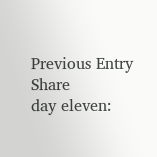Previous Entry Share
day eleven: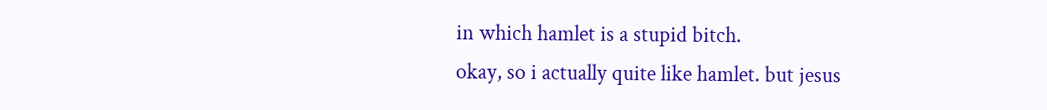in which hamlet is a stupid bitch.
okay, so i actually quite like hamlet. but jesus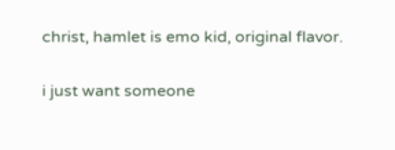christ, hamlet is emo kid, original flavor.

i just want someone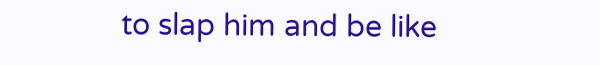to slap him and be like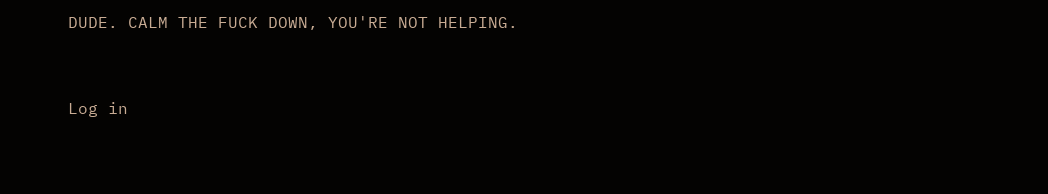DUDE. CALM THE FUCK DOWN, YOU'RE NOT HELPING.


Log in